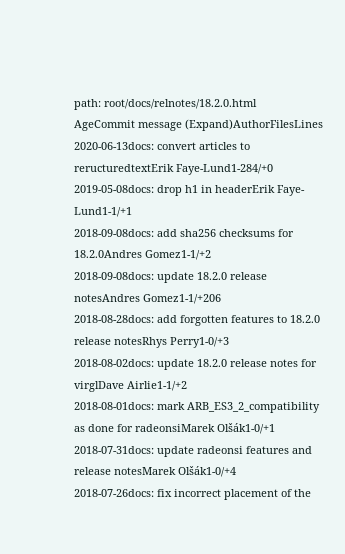path: root/docs/relnotes/18.2.0.html
AgeCommit message (Expand)AuthorFilesLines
2020-06-13docs: convert articles to reructuredtextErik Faye-Lund1-284/+0
2019-05-08docs: drop h1 in headerErik Faye-Lund1-1/+1
2018-09-08docs: add sha256 checksums for 18.2.0Andres Gomez1-1/+2
2018-09-08docs: update 18.2.0 release notesAndres Gomez1-1/+206
2018-08-28docs: add forgotten features to 18.2.0 release notesRhys Perry1-0/+3
2018-08-02docs: update 18.2.0 release notes for virglDave Airlie1-1/+2
2018-08-01docs: mark ARB_ES3_2_compatibility as done for radeonsiMarek Olšák1-0/+1
2018-07-31docs: update radeonsi features and release notesMarek Olšák1-0/+4
2018-07-26docs: fix incorrect placement of the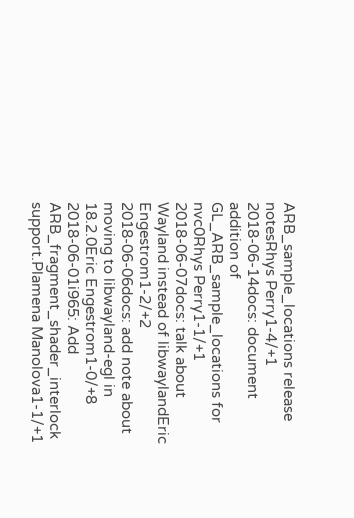ARB_sample_locations release notesRhys Perry1-4/+1
2018-06-14docs: document addition of GL_ARB_sample_locations for nvc0Rhys Perry1-1/+1
2018-06-07docs: talk about Wayland instead of libwaylandEric Engestrom1-2/+2
2018-06-06docs: add note about moving to libwayland-egl in 18.2.0Eric Engestrom1-0/+8
2018-06-01i965: Add ARB_fragment_shader_interlock support.Plamena Manolova1-1/+1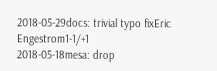2018-05-29docs: trivial typo fixEric Engestrom1-1/+1
2018-05-18mesa: drop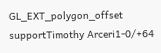GL_EXT_polygon_offset supportTimothy Arceri1-0/+64